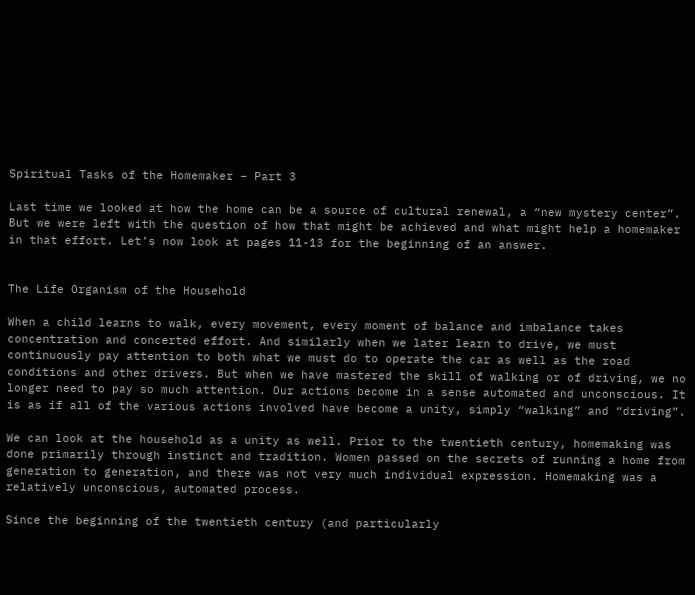Spiritual Tasks of the Homemaker – Part 3

Last time we looked at how the home can be a source of cultural renewal, a “new mystery center”. But we were left with the question of how that might be achieved and what might help a homemaker in that effort. Let’s now look at pages 11-13 for the beginning of an answer.


The Life Organism of the Household

When a child learns to walk, every movement, every moment of balance and imbalance takes concentration and concerted effort. And similarly when we later learn to drive, we must continuously pay attention to both what we must do to operate the car as well as the road conditions and other drivers. But when we have mastered the skill of walking or of driving, we no longer need to pay so much attention. Our actions become in a sense automated and unconscious. It is as if all of the various actions involved have become a unity, simply “walking” and “driving”.

We can look at the household as a unity as well. Prior to the twentieth century, homemaking was done primarily through instinct and tradition. Women passed on the secrets of running a home from generation to generation, and there was not very much individual expression. Homemaking was a relatively unconscious, automated process.

Since the beginning of the twentieth century (and particularly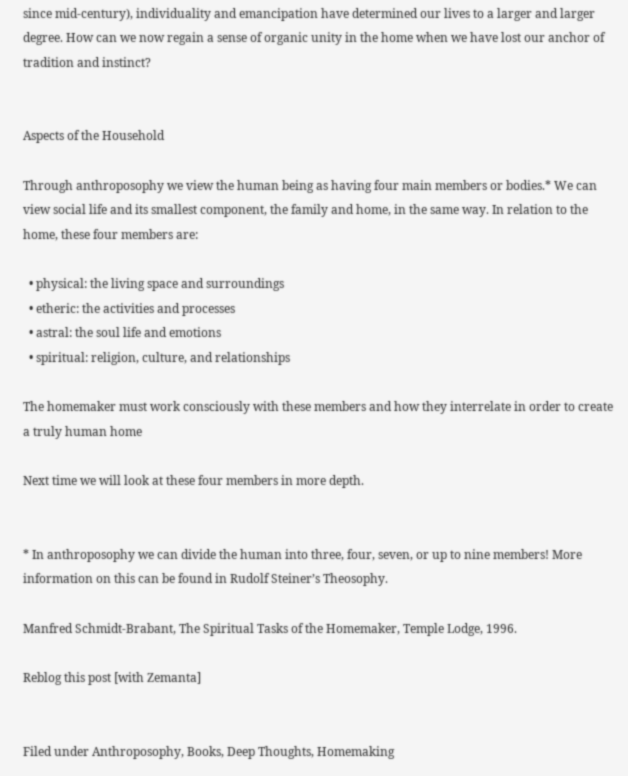since mid-century), individuality and emancipation have determined our lives to a larger and larger degree. How can we now regain a sense of organic unity in the home when we have lost our anchor of tradition and instinct?


Aspects of the Household

Through anthroposophy we view the human being as having four main members or bodies.* We can view social life and its smallest component, the family and home, in the same way. In relation to the home, these four members are:

  • physical: the living space and surroundings
  • etheric: the activities and processes
  • astral: the soul life and emotions
  • spiritual: religion, culture, and relationships

The homemaker must work consciously with these members and how they interrelate in order to create a truly human home

Next time we will look at these four members in more depth.


* In anthroposophy we can divide the human into three, four, seven, or up to nine members! More information on this can be found in Rudolf Steiner’s Theosophy.

Manfred Schmidt-Brabant, The Spiritual Tasks of the Homemaker, Temple Lodge, 1996.

Reblog this post [with Zemanta]


Filed under Anthroposophy, Books, Deep Thoughts, Homemaking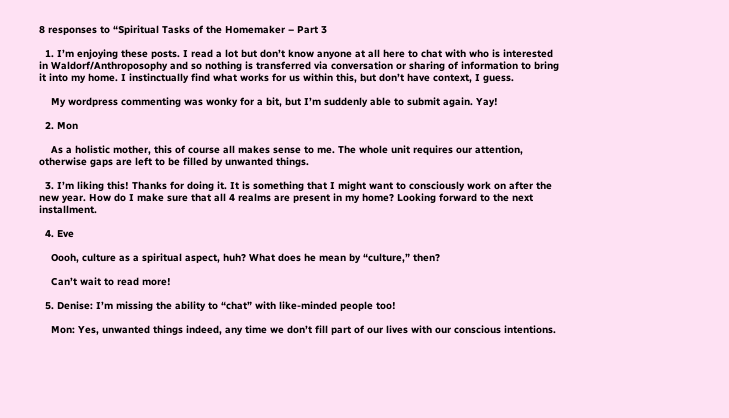8 responses to “Spiritual Tasks of the Homemaker – Part 3

  1. I’m enjoying these posts. I read a lot but don’t know anyone at all here to chat with who is interested in Waldorf/Anthroposophy and so nothing is transferred via conversation or sharing of information to bring it into my home. I instinctually find what works for us within this, but don’t have context, I guess.

    My wordpress commenting was wonky for a bit, but I’m suddenly able to submit again. Yay!

  2. Mon

    As a holistic mother, this of course all makes sense to me. The whole unit requires our attention, otherwise gaps are left to be filled by unwanted things.

  3. I’m liking this! Thanks for doing it. It is something that I might want to consciously work on after the new year. How do I make sure that all 4 realms are present in my home? Looking forward to the next installment.

  4. Eve

    Oooh, culture as a spiritual aspect, huh? What does he mean by “culture,” then?

    Can’t wait to read more!

  5. Denise: I’m missing the ability to “chat” with like-minded people too!

    Mon: Yes, unwanted things indeed, any time we don’t fill part of our lives with our conscious intentions.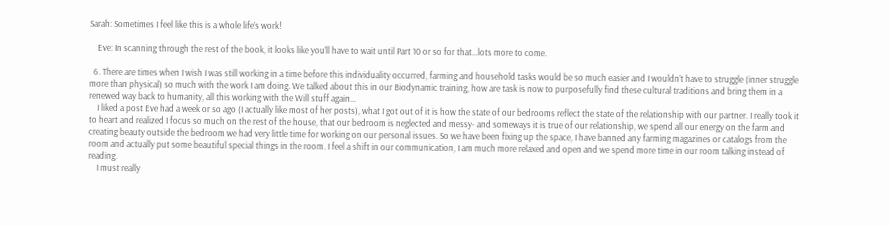Sarah: Sometimes I feel like this is a whole life’s work!

    Eve: In scanning through the rest of the book, it looks like you’ll have to wait until Part 10 or so for that…lots more to come.

  6. There are times when I wish I was still working in a time before this individuality occurred, farming and household tasks would be so much easier and I wouldn’t have to struggle (inner struggle more than physical) so much with the work I am doing. We talked about this in our Biodynamic training, how are task is now to purposefully find these cultural traditions and bring them in a renewed way back to humanity, all this working with the Will stuff again…
    I liked a post Eve had a week or so ago (I actually like most of her posts), what I got out of it is how the state of our bedrooms reflect the state of the relationship with our partner. I really took it to heart and realized I focus so much on the rest of the house, that our bedroom is neglected and messy- and someways it is true of our relationship, we spend all our energy on the farm and creating beauty outside the bedroom we had very little time for working on our personal issues. So we have been fixing up the space, I have banned any farming magazines or catalogs from the room and actually put some beautiful special things in the room. I feel a shift in our communication, I am much more relaxed and open and we spend more time in our room talking instead of reading.
    I must really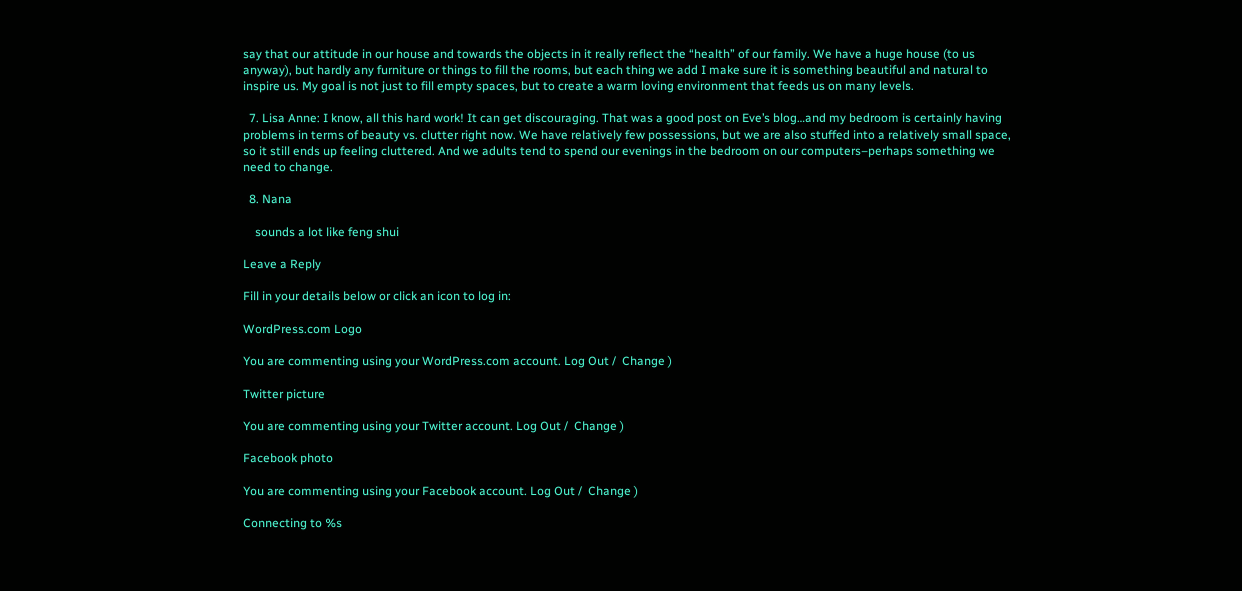say that our attitude in our house and towards the objects in it really reflect the “health” of our family. We have a huge house (to us anyway), but hardly any furniture or things to fill the rooms, but each thing we add I make sure it is something beautiful and natural to inspire us. My goal is not just to fill empty spaces, but to create a warm loving environment that feeds us on many levels.

  7. Lisa Anne: I know, all this hard work! It can get discouraging. That was a good post on Eve’s blog…and my bedroom is certainly having problems in terms of beauty vs. clutter right now. We have relatively few possessions, but we are also stuffed into a relatively small space, so it still ends up feeling cluttered. And we adults tend to spend our evenings in the bedroom on our computers–perhaps something we need to change.

  8. Nana

    sounds a lot like feng shui

Leave a Reply

Fill in your details below or click an icon to log in:

WordPress.com Logo

You are commenting using your WordPress.com account. Log Out /  Change )

Twitter picture

You are commenting using your Twitter account. Log Out /  Change )

Facebook photo

You are commenting using your Facebook account. Log Out /  Change )

Connecting to %s